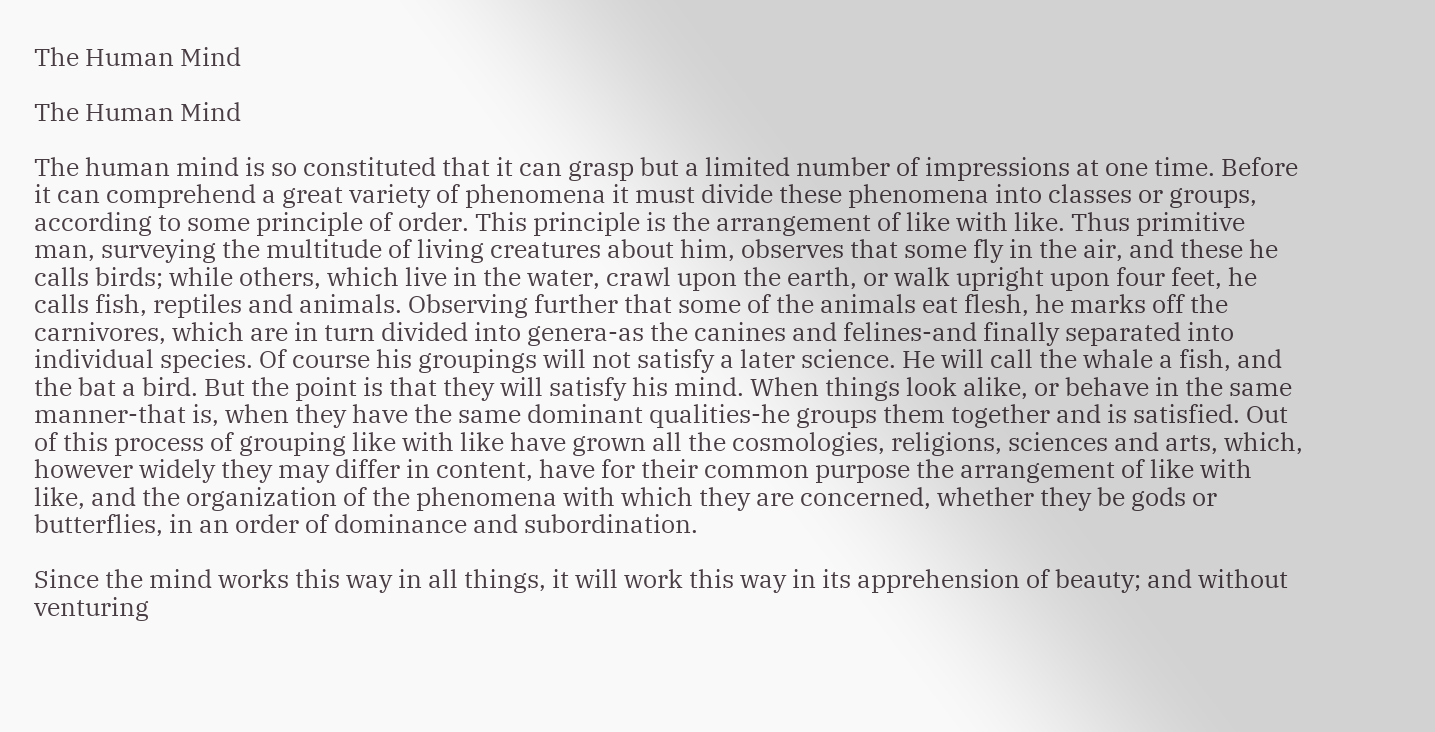The Human Mind

The Human Mind

The human mind is so constituted that it can grasp but a limited number of impressions at one time. Before it can comprehend a great variety of phenomena it must divide these phenomena into classes or groups, according to some principle of order. This principle is the arrangement of like with like. Thus primitive man, surveying the multitude of living creatures about him, observes that some fly in the air, and these he calls birds; while others, which live in the water, crawl upon the earth, or walk upright upon four feet, he calls fish, reptiles and animals. Observing further that some of the animals eat flesh, he marks off the carnivores, which are in turn divided into genera-as the canines and felines-and finally separated into individual species. Of course his groupings will not satisfy a later science. He will call the whale a fish, and the bat a bird. But the point is that they will satisfy his mind. When things look alike, or behave in the same manner-that is, when they have the same dominant qualities-he groups them together and is satisfied. Out of this process of grouping like with like have grown all the cosmologies, religions, sciences and arts, which, however widely they may differ in content, have for their common purpose the arrangement of like with like, and the organization of the phenomena with which they are concerned, whether they be gods or butterflies, in an order of dominance and subordination.

Since the mind works this way in all things, it will work this way in its apprehension of beauty; and without venturing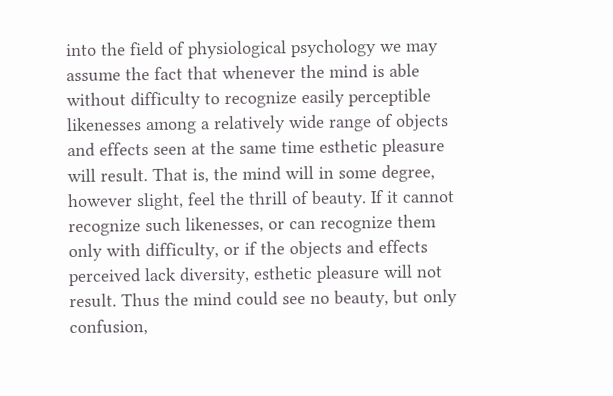into the field of physiological psychology we may assume the fact that whenever the mind is able without difficulty to recognize easily perceptible likenesses among a relatively wide range of objects and effects seen at the same time esthetic pleasure will result. That is, the mind will in some degree, however slight, feel the thrill of beauty. If it cannot recognize such likenesses, or can recognize them only with difficulty, or if the objects and effects perceived lack diversity, esthetic pleasure will not result. Thus the mind could see no beauty, but only confusion,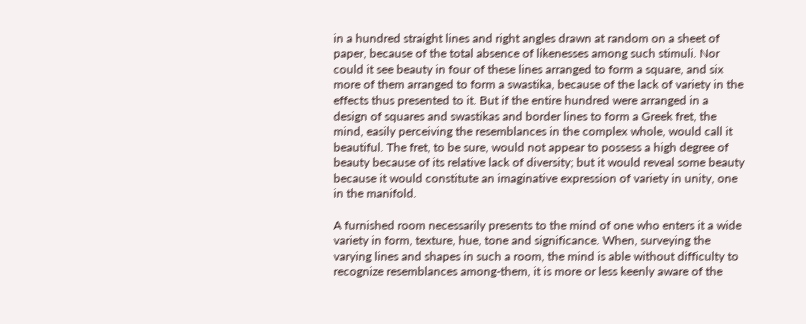in a hundred straight lines and right angles drawn at random on a sheet of paper, because of the total absence of likenesses among such stimuli. Nor could it see beauty in four of these lines arranged to form a square, and six more of them arranged to form a swastika, because of the lack of variety in the effects thus presented to it. But if the entire hundred were arranged in a design of squares and swastikas and border lines to form a Greek fret, the mind, easily perceiving the resemblances in the complex whole, would call it beautiful. The fret, to be sure, would not appear to possess a high degree of beauty because of its relative lack of diversity; but it would reveal some beauty because it would constitute an imaginative expression of variety in unity, one in the manifold.

A furnished room necessarily presents to the mind of one who enters it a wide variety in form, texture, hue, tone and significance. When, surveying the varying lines and shapes in such a room, the mind is able without difficulty to recognize resemblances among-them, it is more or less keenly aware of the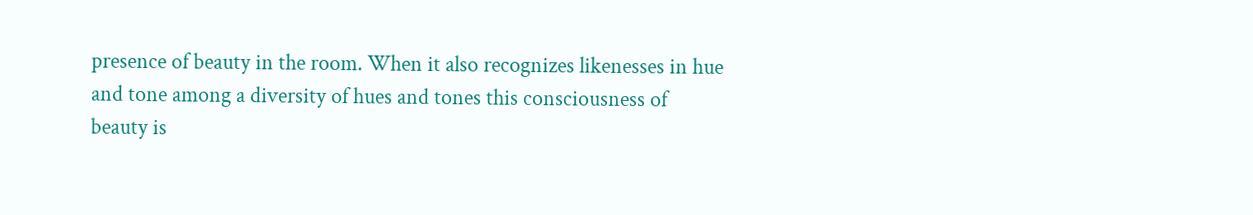presence of beauty in the room. When it also recognizes likenesses in hue and tone among a diversity of hues and tones this consciousness of beauty is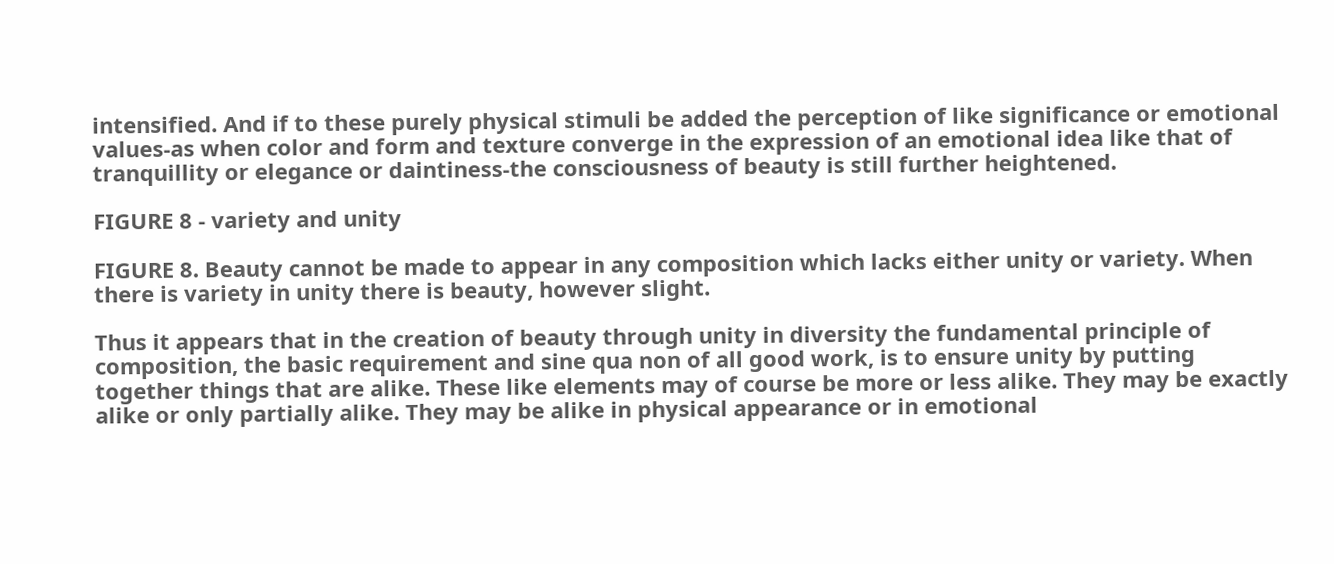intensified. And if to these purely physical stimuli be added the perception of like significance or emotional values-as when color and form and texture converge in the expression of an emotional idea like that of tranquillity or elegance or daintiness-the consciousness of beauty is still further heightened.

FIGURE 8 - variety and unity

FIGURE 8. Beauty cannot be made to appear in any composition which lacks either unity or variety. When there is variety in unity there is beauty, however slight.

Thus it appears that in the creation of beauty through unity in diversity the fundamental principle of composition, the basic requirement and sine qua non of all good work, is to ensure unity by putting together things that are alike. These like elements may of course be more or less alike. They may be exactly alike or only partially alike. They may be alike in physical appearance or in emotional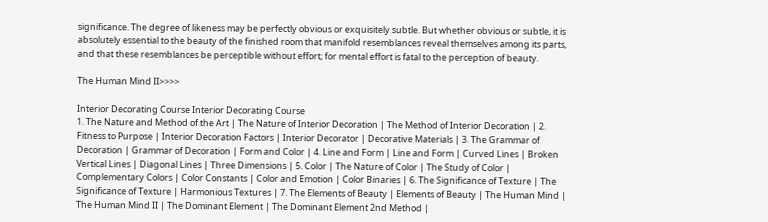significance. The degree of likeness may be perfectly obvious or exquisitely subtle. But whether obvious or subtle, it is absolutely essential to the beauty of the finished room that manifold resemblances reveal themselves among its parts, and that these resemblances be perceptible without effort; for mental effort is fatal to the perception of beauty.

The Human Mind II>>>>

Interior Decorating Course Interior Decorating Course
1. The Nature and Method of the Art | The Nature of Interior Decoration | The Method of Interior Decoration | 2. Fitness to Purpose | Interior Decoration Factors | Interior Decorator | Decorative Materials | 3. The Grammar of Decoration | Grammar of Decoration | Form and Color | 4. Line and Form | Line and Form | Curved Lines | Broken Vertical Lines | Diagonal Lines | Three Dimensions | 5. Color | The Nature of Color | The Study of Color | Complementary Colors | Color Constants | Color and Emotion | Color Binaries | 6. The Significance of Texture | The Significance of Texture | Harmonious Textures | 7. The Elements of Beauty | Elements of Beauty | The Human Mind | The Human Mind II | The Dominant Element | The Dominant Element 2nd Method |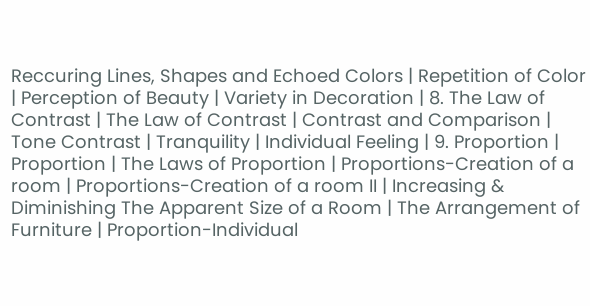Reccuring Lines, Shapes and Echoed Colors | Repetition of Color | Perception of Beauty | Variety in Decoration | 8. The Law of Contrast | The Law of Contrast | Contrast and Comparison | Tone Contrast | Tranquility | Individual Feeling | 9. Proportion | Proportion | The Laws of Proportion | Proportions-Creation of a room | Proportions-Creation of a room II | Increasing & Diminishing The Apparent Size of a Room | The Arrangement of Furniture | Proportion-Individual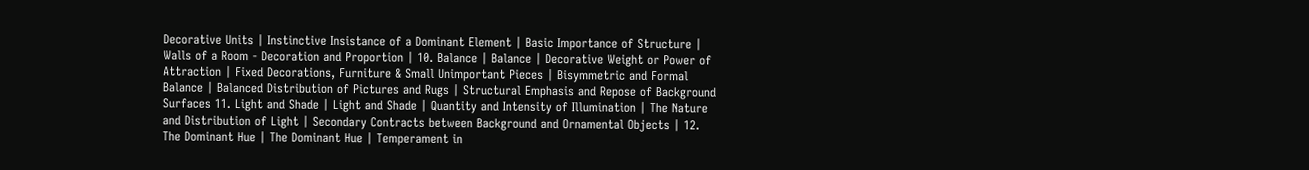Decorative Units | Instinctive Insistance of a Dominant Element | Basic Importance of Structure | Walls of a Room - Decoration and Proportion | 10. Balance | Balance | Decorative Weight or Power of Attraction | Fixed Decorations, Furniture & Small Unimportant Pieces | Bisymmetric and Formal Balance | Balanced Distribution of Pictures and Rugs | Structural Emphasis and Repose of Background Surfaces 11. Light and Shade | Light and Shade | Quantity and Intensity of Illumination | The Nature and Distribution of Light | Secondary Contracts between Background and Ornamental Objects | 12. The Dominant Hue | The Dominant Hue | Temperament in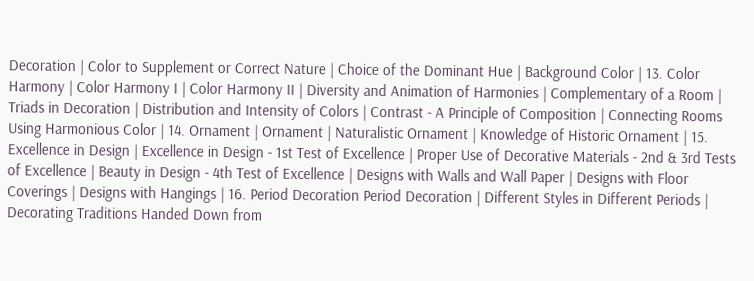Decoration | Color to Supplement or Correct Nature | Choice of the Dominant Hue | Background Color | 13. Color Harmony | Color Harmony I | Color Harmony II | Diversity and Animation of Harmonies | Complementary of a Room | Triads in Decoration | Distribution and Intensity of Colors | Contrast - A Principle of Composition | Connecting Rooms Using Harmonious Color | 14. Ornament | Ornament | Naturalistic Ornament | Knowledge of Historic Ornament | 15. Excellence in Design | Excellence in Design - 1st Test of Excellence | Proper Use of Decorative Materials - 2nd & 3rd Tests of Excellence | Beauty in Design - 4th Test of Excellence | Designs with Walls and Wall Paper | Designs with Floor Coverings | Designs with Hangings | 16. Period Decoration Period Decoration | Different Styles in Different Periods | Decorating Traditions Handed Down from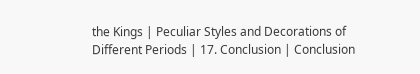the Kings | Peculiar Styles and Decorations of Different Periods | 17. Conclusion | Conclusion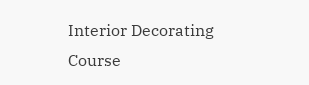Interior Decorating Course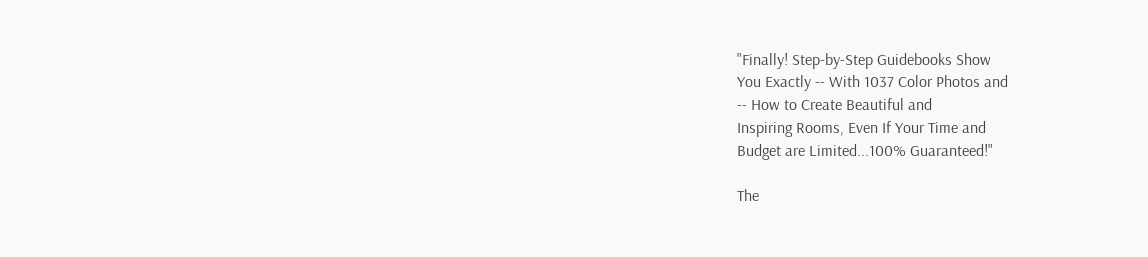"Finally! Step-by-Step Guidebooks Show
You Exactly -- With 1037 Color Photos and
-- How to Create Beautiful and
Inspiring Rooms, Even If Your Time and
Budget are Limited...100% Guaranteed!"

The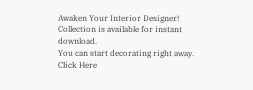Awaken Your Interior Designer!
Collection is available for instant download.
You can start decorating right away.
Click Here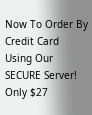Now To Order By Credit Card
Using Our SECURE Server! Only $27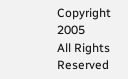Copyright 2005
All Rights Reserved